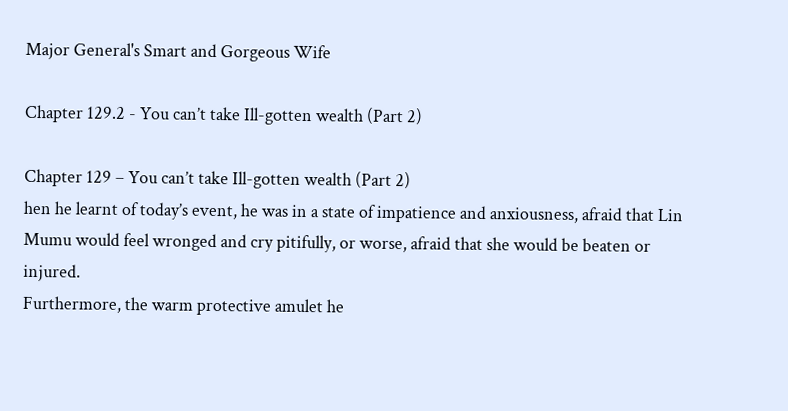Major General's Smart and Gorgeous Wife

Chapter 129.2 - You can’t take Ill-gotten wealth (Part 2)

Chapter 129 – You can’t take Ill-gotten wealth (Part 2)
hen he learnt of today’s event, he was in a state of impatience and anxiousness, afraid that Lin Mumu would feel wronged and cry pitifully, or worse, afraid that she would be beaten or injured.
Furthermore, the warm protective amulet he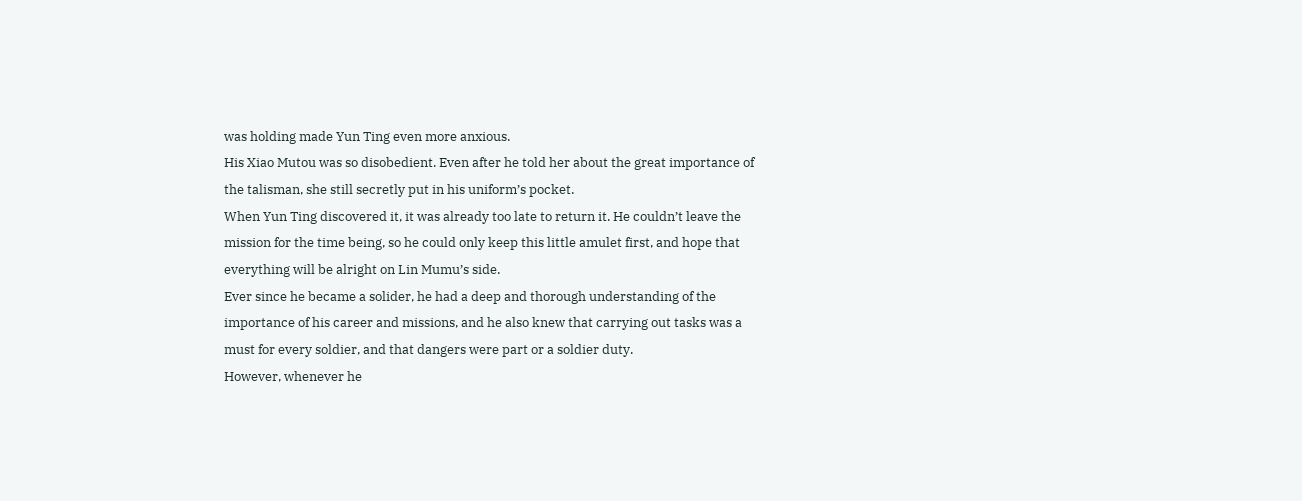was holding made Yun Ting even more anxious.
His Xiao Mutou was so disobedient. Even after he told her about the great importance of the talisman, she still secretly put in his uniform’s pocket.
When Yun Ting discovered it, it was already too late to return it. He couldn’t leave the mission for the time being, so he could only keep this little amulet first, and hope that everything will be alright on Lin Mumu’s side.
Ever since he became a solider, he had a deep and thorough understanding of the importance of his career and missions, and he also knew that carrying out tasks was a must for every soldier, and that dangers were part or a soldier duty.
However, whenever he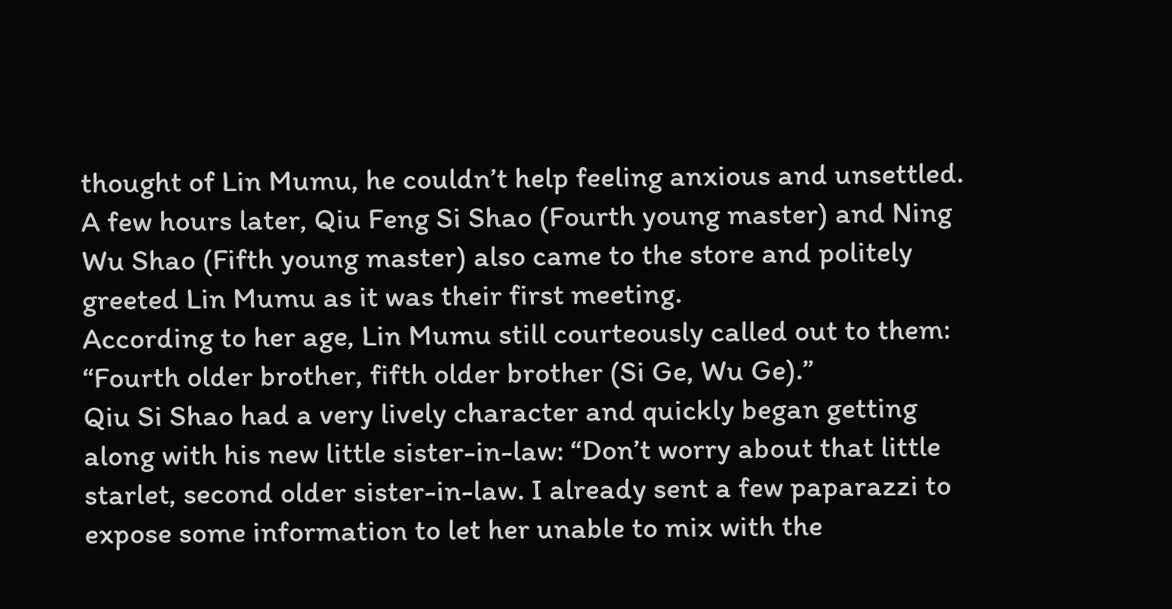thought of Lin Mumu, he couldn’t help feeling anxious and unsettled.
A few hours later, Qiu Feng Si Shao (Fourth young master) and Ning Wu Shao (Fifth young master) also came to the store and politely greeted Lin Mumu as it was their first meeting.
According to her age, Lin Mumu still courteously called out to them: “Fourth older brother, fifth older brother (Si Ge, Wu Ge).”
Qiu Si Shao had a very lively character and quickly began getting along with his new little sister-in-law: “Don’t worry about that little starlet, second older sister-in-law. I already sent a few paparazzi to expose some information to let her unable to mix with the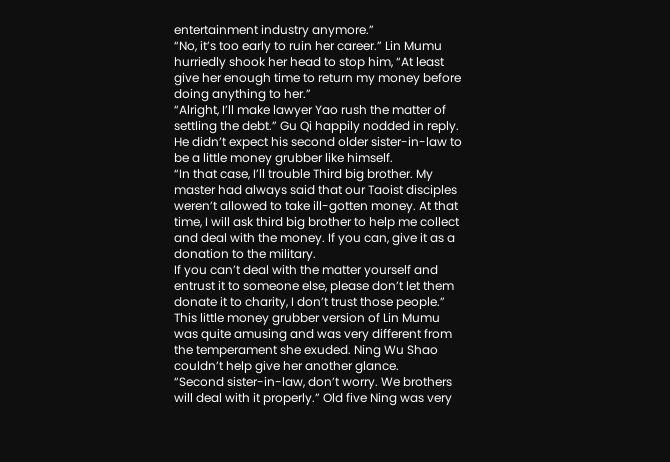entertainment industry anymore.”
“No, it’s too early to ruin her career.” Lin Mumu hurriedly shook her head to stop him, “At least give her enough time to return my money before doing anything to her.”
“Alright, I’ll make lawyer Yao rush the matter of settling the debt.” Gu Qi happily nodded in reply. He didn’t expect his second older sister-in-law to be a little money grubber like himself.
“In that case, I’ll trouble Third big brother. My master had always said that our Taoist disciples weren’t allowed to take ill-gotten money. At that time, I will ask third big brother to help me collect and deal with the money. If you can, give it as a donation to the military.
If you can’t deal with the matter yourself and entrust it to someone else, please don’t let them donate it to charity, I don’t trust those people.”
This little money grubber version of Lin Mumu was quite amusing and was very different from the temperament she exuded. Ning Wu Shao couldn’t help give her another glance.
“Second sister-in-law, don’t worry. We brothers will deal with it properly.” Old five Ning was very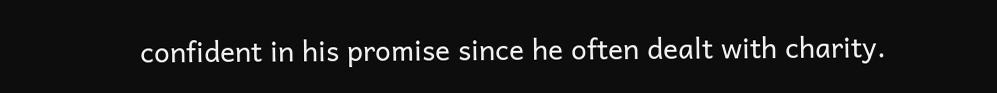confident in his promise since he often dealt with charity.